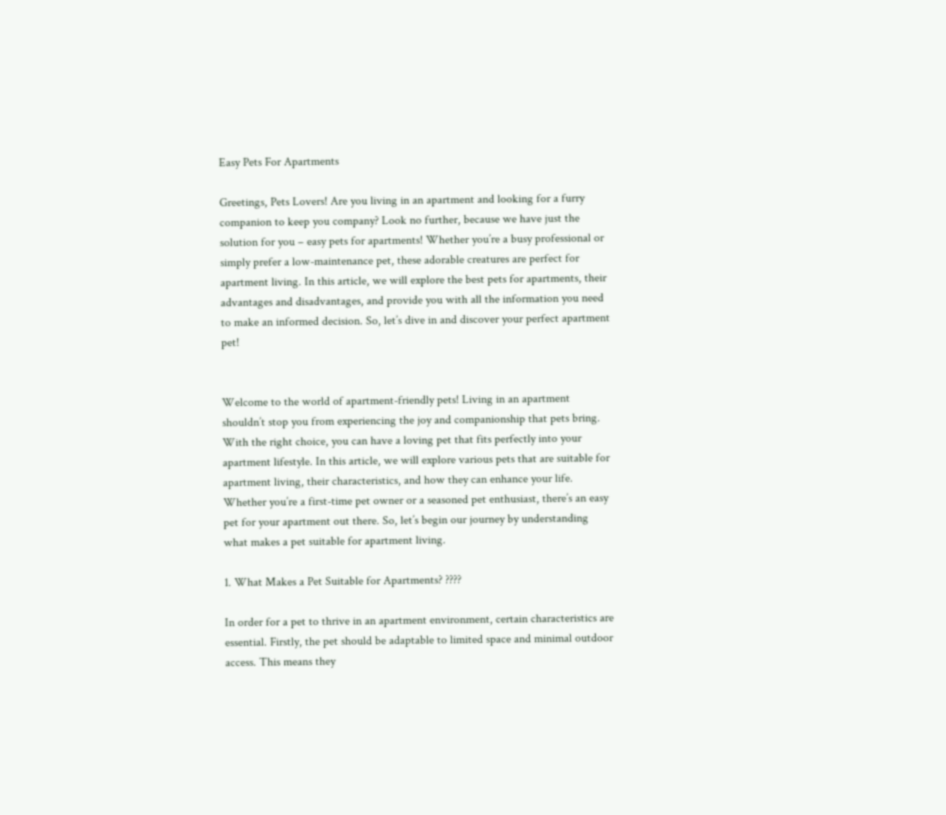Easy Pets For Apartments

Greetings, Pets Lovers! Are you living in an apartment and looking for a furry companion to keep you company? Look no further, because we have just the solution for you – easy pets for apartments! Whether you’re a busy professional or simply prefer a low-maintenance pet, these adorable creatures are perfect for apartment living. In this article, we will explore the best pets for apartments, their advantages and disadvantages, and provide you with all the information you need to make an informed decision. So, let’s dive in and discover your perfect apartment pet!


Welcome to the world of apartment-friendly pets! Living in an apartment shouldn’t stop you from experiencing the joy and companionship that pets bring. With the right choice, you can have a loving pet that fits perfectly into your apartment lifestyle. In this article, we will explore various pets that are suitable for apartment living, their characteristics, and how they can enhance your life. Whether you’re a first-time pet owner or a seasoned pet enthusiast, there’s an easy pet for your apartment out there. So, let’s begin our journey by understanding what makes a pet suitable for apartment living.

1. What Makes a Pet Suitable for Apartments? ????

In order for a pet to thrive in an apartment environment, certain characteristics are essential. Firstly, the pet should be adaptable to limited space and minimal outdoor access. This means they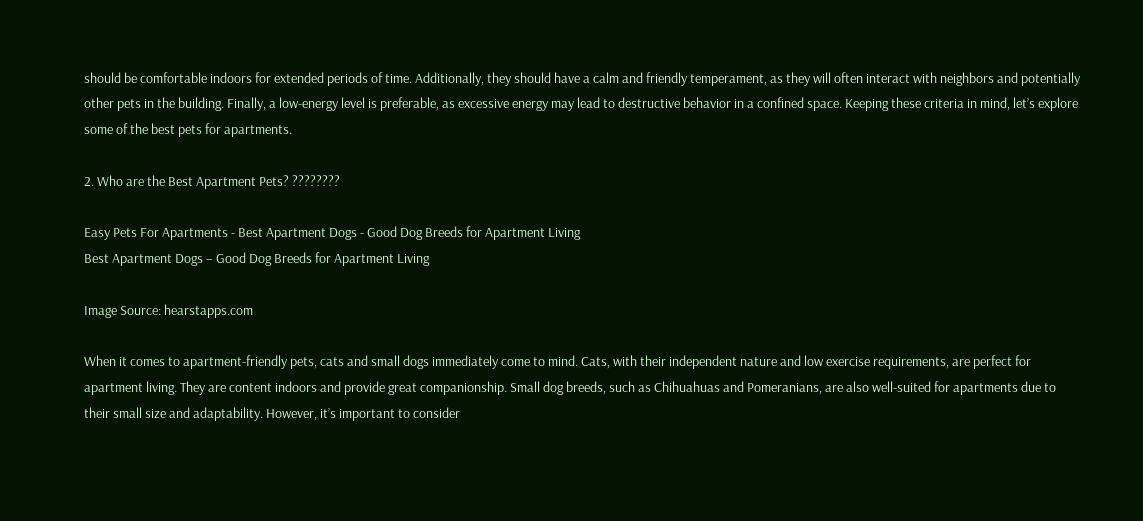should be comfortable indoors for extended periods of time. Additionally, they should have a calm and friendly temperament, as they will often interact with neighbors and potentially other pets in the building. Finally, a low-energy level is preferable, as excessive energy may lead to destructive behavior in a confined space. Keeping these criteria in mind, let’s explore some of the best pets for apartments.

2. Who are the Best Apartment Pets? ????????

Easy Pets For Apartments - Best Apartment Dogs - Good Dog Breeds for Apartment Living
Best Apartment Dogs – Good Dog Breeds for Apartment Living

Image Source: hearstapps.com

When it comes to apartment-friendly pets, cats and small dogs immediately come to mind. Cats, with their independent nature and low exercise requirements, are perfect for apartment living. They are content indoors and provide great companionship. Small dog breeds, such as Chihuahuas and Pomeranians, are also well-suited for apartments due to their small size and adaptability. However, it’s important to consider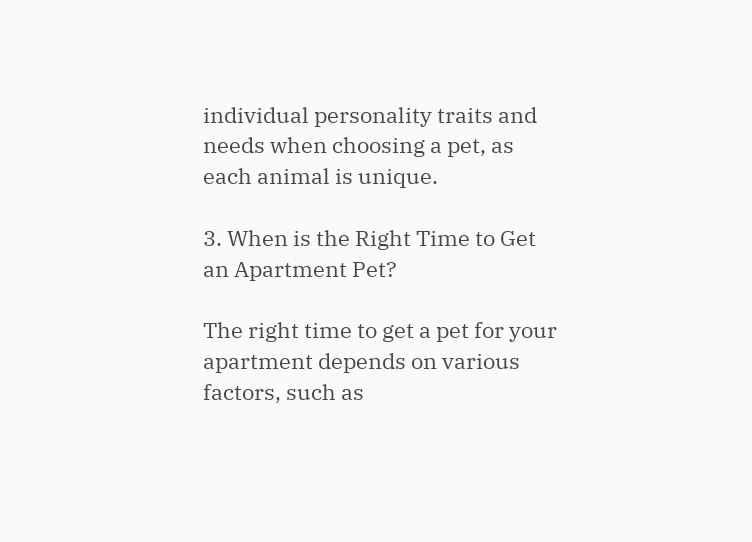individual personality traits and needs when choosing a pet, as each animal is unique.

3. When is the Right Time to Get an Apartment Pet?

The right time to get a pet for your apartment depends on various factors, such as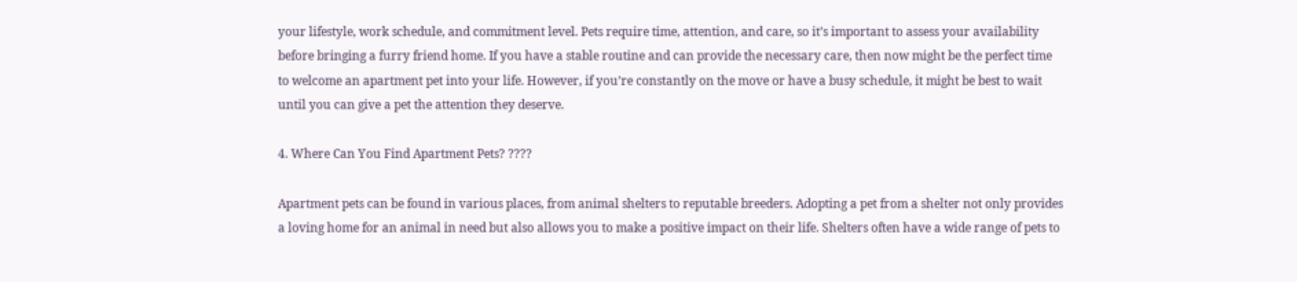your lifestyle, work schedule, and commitment level. Pets require time, attention, and care, so it’s important to assess your availability before bringing a furry friend home. If you have a stable routine and can provide the necessary care, then now might be the perfect time to welcome an apartment pet into your life. However, if you’re constantly on the move or have a busy schedule, it might be best to wait until you can give a pet the attention they deserve.

4. Where Can You Find Apartment Pets? ????

Apartment pets can be found in various places, from animal shelters to reputable breeders. Adopting a pet from a shelter not only provides a loving home for an animal in need but also allows you to make a positive impact on their life. Shelters often have a wide range of pets to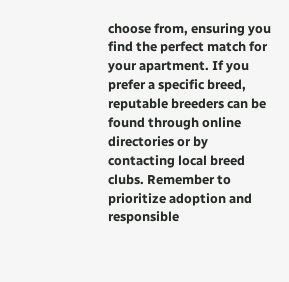choose from, ensuring you find the perfect match for your apartment. If you prefer a specific breed, reputable breeders can be found through online directories or by contacting local breed clubs. Remember to prioritize adoption and responsible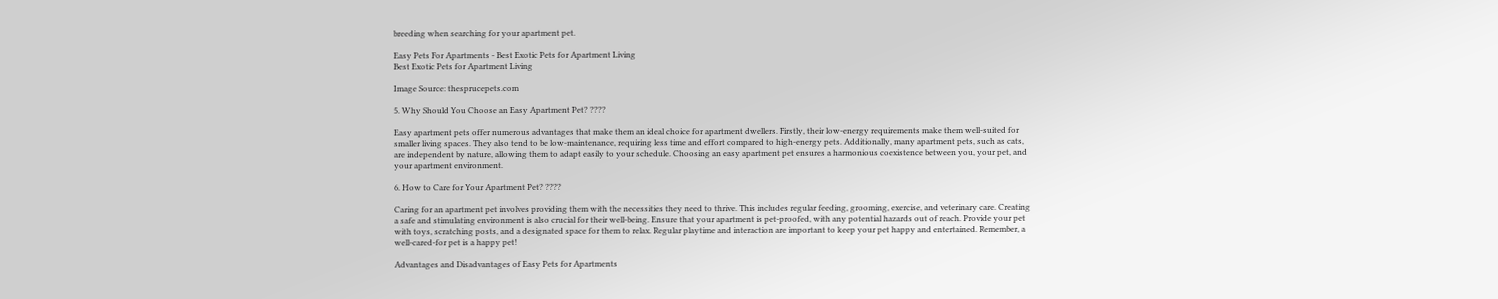breeding when searching for your apartment pet.

Easy Pets For Apartments - Best Exotic Pets for Apartment Living
Best Exotic Pets for Apartment Living

Image Source: thesprucepets.com

5. Why Should You Choose an Easy Apartment Pet? ????

Easy apartment pets offer numerous advantages that make them an ideal choice for apartment dwellers. Firstly, their low-energy requirements make them well-suited for smaller living spaces. They also tend to be low-maintenance, requiring less time and effort compared to high-energy pets. Additionally, many apartment pets, such as cats, are independent by nature, allowing them to adapt easily to your schedule. Choosing an easy apartment pet ensures a harmonious coexistence between you, your pet, and your apartment environment.

6. How to Care for Your Apartment Pet? ????

Caring for an apartment pet involves providing them with the necessities they need to thrive. This includes regular feeding, grooming, exercise, and veterinary care. Creating a safe and stimulating environment is also crucial for their well-being. Ensure that your apartment is pet-proofed, with any potential hazards out of reach. Provide your pet with toys, scratching posts, and a designated space for them to relax. Regular playtime and interaction are important to keep your pet happy and entertained. Remember, a well-cared-for pet is a happy pet!

Advantages and Disadvantages of Easy Pets for Apartments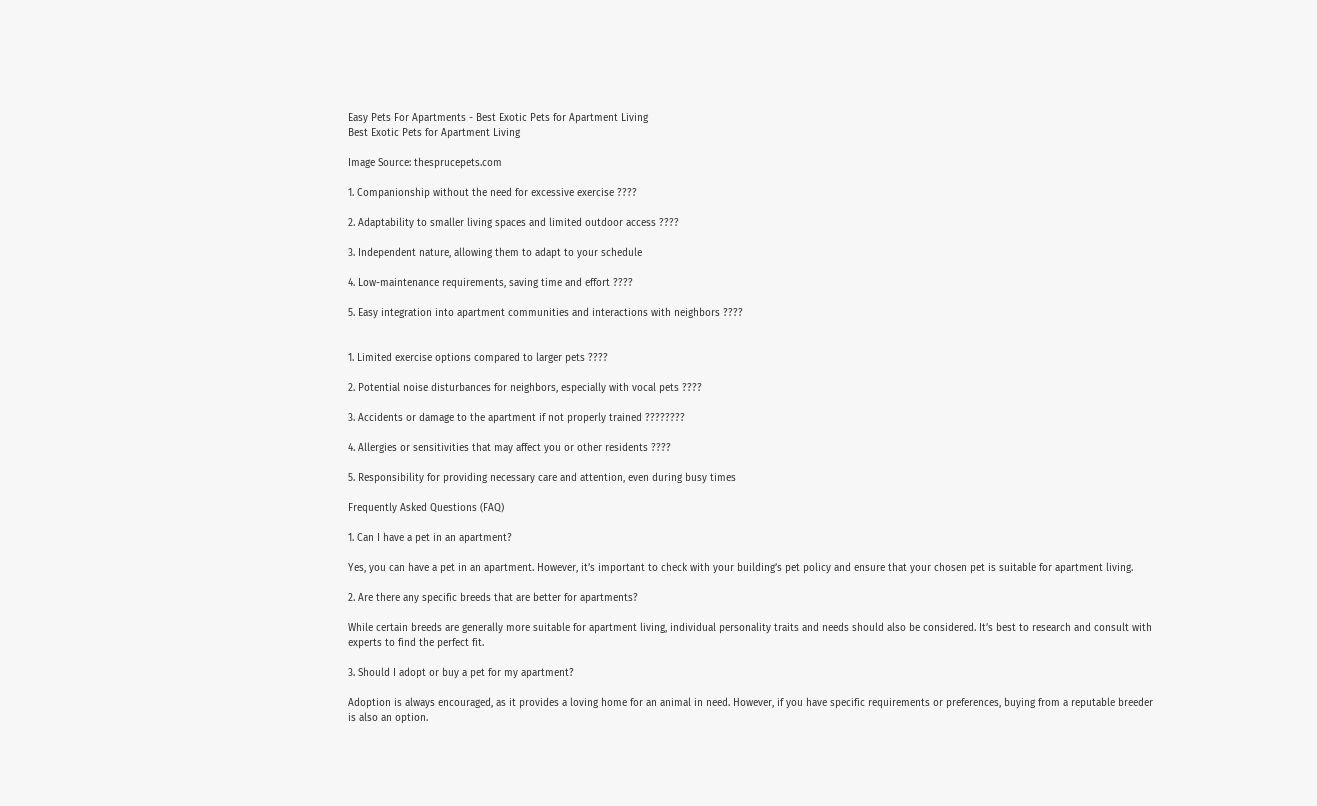Easy Pets For Apartments - Best Exotic Pets for Apartment Living
Best Exotic Pets for Apartment Living

Image Source: thesprucepets.com

1. Companionship without the need for excessive exercise ????

2. Adaptability to smaller living spaces and limited outdoor access ????

3. Independent nature, allowing them to adapt to your schedule

4. Low-maintenance requirements, saving time and effort ????

5. Easy integration into apartment communities and interactions with neighbors ????


1. Limited exercise options compared to larger pets ????

2. Potential noise disturbances for neighbors, especially with vocal pets ????

3. Accidents or damage to the apartment if not properly trained ????????

4. Allergies or sensitivities that may affect you or other residents ????

5. Responsibility for providing necessary care and attention, even during busy times

Frequently Asked Questions (FAQ)

1. Can I have a pet in an apartment?

Yes, you can have a pet in an apartment. However, it’s important to check with your building’s pet policy and ensure that your chosen pet is suitable for apartment living.

2. Are there any specific breeds that are better for apartments?

While certain breeds are generally more suitable for apartment living, individual personality traits and needs should also be considered. It’s best to research and consult with experts to find the perfect fit.

3. Should I adopt or buy a pet for my apartment?

Adoption is always encouraged, as it provides a loving home for an animal in need. However, if you have specific requirements or preferences, buying from a reputable breeder is also an option.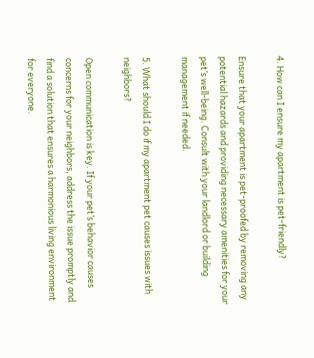4. How can I ensure my apartment is pet-friendly?

Ensure that your apartment is pet-proofed by removing any potential hazards and providing necessary amenities for your pet’s well-being. Consult with your landlord or building management if needed.

5. What should I do if my apartment pet causes issues with neighbors?

Open communication is key. If your pet’s behavior causes concerns for your neighbors, address the issue promptly and find a solution that ensures a harmonious living environment for everyone.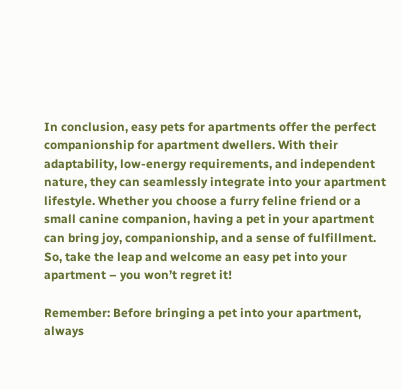In conclusion, easy pets for apartments offer the perfect companionship for apartment dwellers. With their adaptability, low-energy requirements, and independent nature, they can seamlessly integrate into your apartment lifestyle. Whether you choose a furry feline friend or a small canine companion, having a pet in your apartment can bring joy, companionship, and a sense of fulfillment. So, take the leap and welcome an easy pet into your apartment – you won’t regret it!

Remember: Before bringing a pet into your apartment, always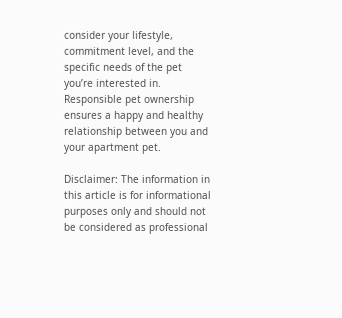consider your lifestyle, commitment level, and the specific needs of the pet you’re interested in. Responsible pet ownership ensures a happy and healthy relationship between you and your apartment pet.

Disclaimer: The information in this article is for informational purposes only and should not be considered as professional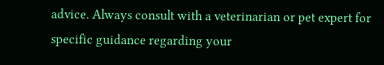advice. Always consult with a veterinarian or pet expert for specific guidance regarding your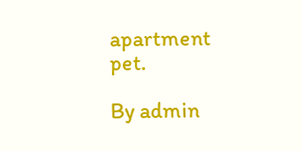apartment pet.

By admin